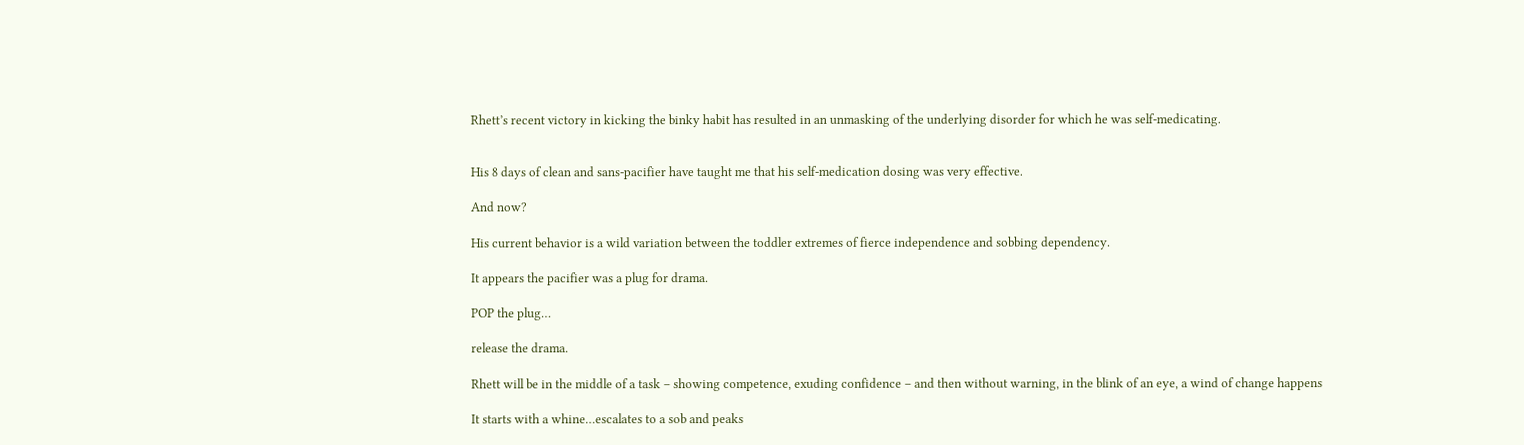Rhett’s recent victory in kicking the binky habit has resulted in an unmasking of the underlying disorder for which he was self-medicating.


His 8 days of clean and sans-pacifier have taught me that his self-medication dosing was very effective.

And now?

His current behavior is a wild variation between the toddler extremes of fierce independence and sobbing dependency.

It appears the pacifier was a plug for drama.

POP the plug…

release the drama.

Rhett will be in the middle of a task – showing competence, exuding confidence – and then without warning, in the blink of an eye, a wind of change happens

It starts with a whine…escalates to a sob and peaks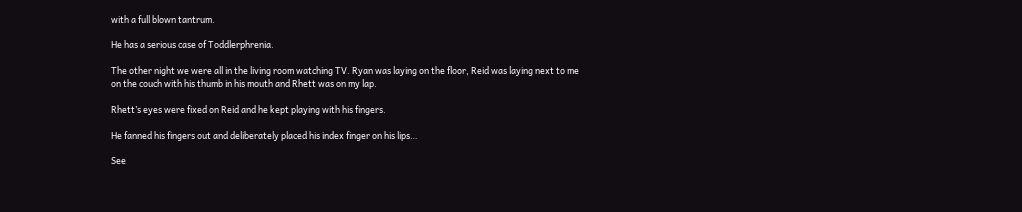with a full blown tantrum.

He has a serious case of Toddlerphrenia.

The other night we were all in the living room watching TV. Ryan was laying on the floor, Reid was laying next to me on the couch with his thumb in his mouth and Rhett was on my lap.

Rhett’s eyes were fixed on Reid and he kept playing with his fingers.

He fanned his fingers out and deliberately placed his index finger on his lips…

See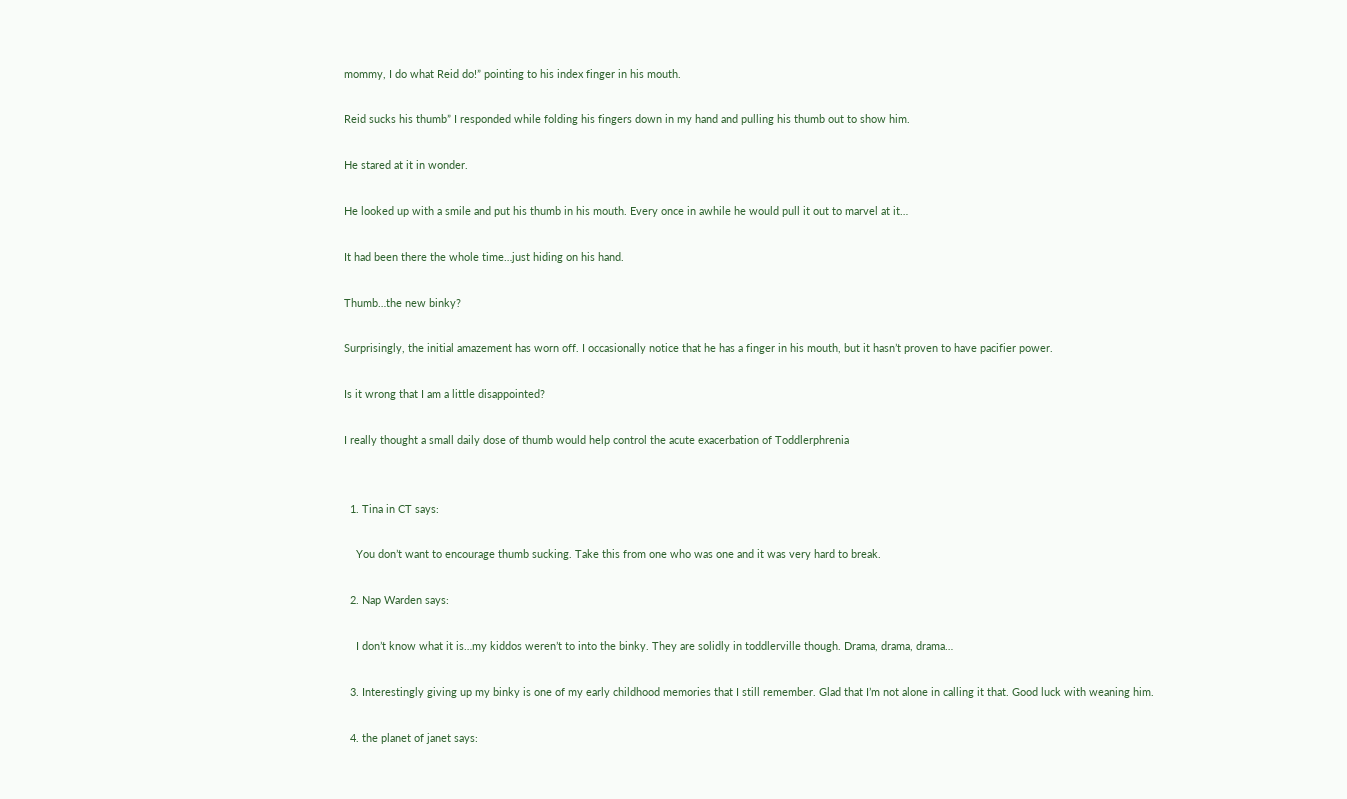mommy, I do what Reid do!” pointing to his index finger in his mouth.

Reid sucks his thumb” I responded while folding his fingers down in my hand and pulling his thumb out to show him.

He stared at it in wonder.

He looked up with a smile and put his thumb in his mouth. Every once in awhile he would pull it out to marvel at it…

It had been there the whole time…just hiding on his hand.

Thumb…the new binky?

Surprisingly, the initial amazement has worn off. I occasionally notice that he has a finger in his mouth, but it hasn’t proven to have pacifier power.

Is it wrong that I am a little disappointed?

I really thought a small daily dose of thumb would help control the acute exacerbation of Toddlerphrenia


  1. Tina in CT says:

    You don’t want to encourage thumb sucking. Take this from one who was one and it was very hard to break.

  2. Nap Warden says:

    I don’t know what it is…my kiddos weren’t to into the binky. They are solidly in toddlerville though. Drama, drama, drama…

  3. Interestingly giving up my binky is one of my early childhood memories that I still remember. Glad that I’m not alone in calling it that. Good luck with weaning him.

  4. the planet of janet says: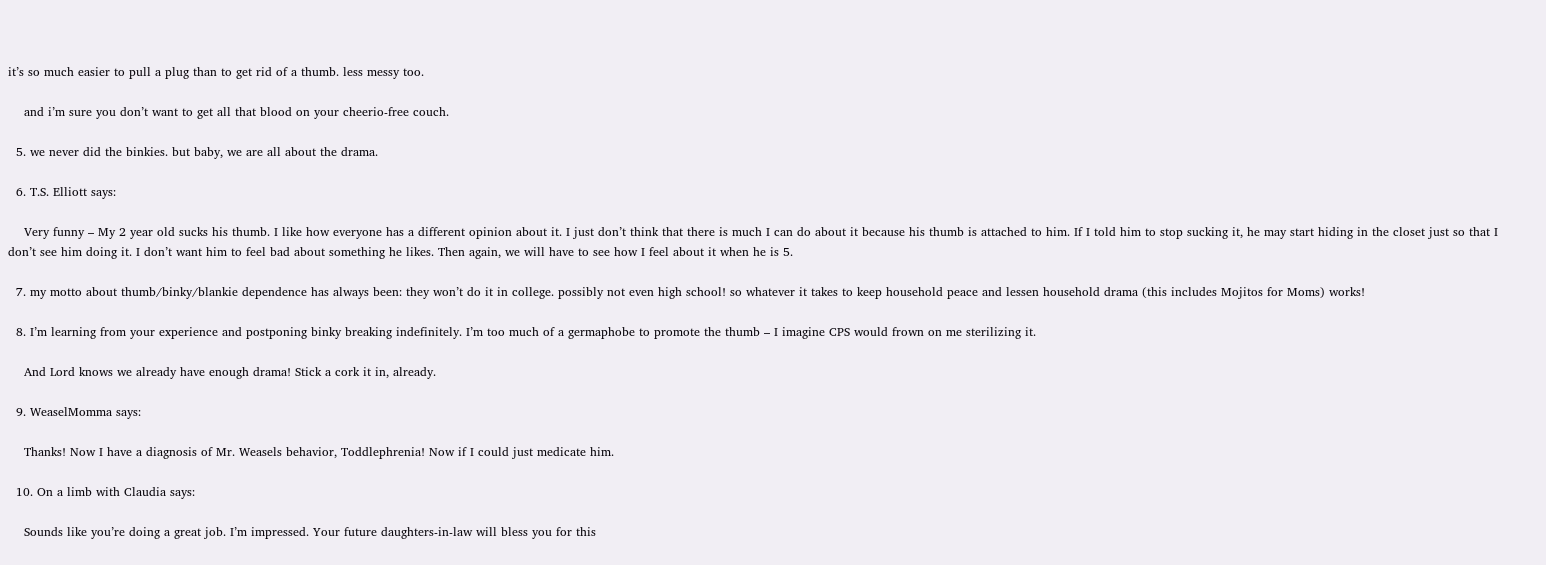it’s so much easier to pull a plug than to get rid of a thumb. less messy too.

    and i’m sure you don’t want to get all that blood on your cheerio-free couch.

  5. we never did the binkies. but baby, we are all about the drama.

  6. T.S. Elliott says:

    Very funny – My 2 year old sucks his thumb. I like how everyone has a different opinion about it. I just don’t think that there is much I can do about it because his thumb is attached to him. If I told him to stop sucking it, he may start hiding in the closet just so that I don’t see him doing it. I don’t want him to feel bad about something he likes. Then again, we will have to see how I feel about it when he is 5.

  7. my motto about thumb/binky/blankie dependence has always been: they won’t do it in college. possibly not even high school! so whatever it takes to keep household peace and lessen household drama (this includes Mojitos for Moms) works!

  8. I’m learning from your experience and postponing binky breaking indefinitely. I’m too much of a germaphobe to promote the thumb – I imagine CPS would frown on me sterilizing it.

    And Lord knows we already have enough drama! Stick a cork it in, already.

  9. WeaselMomma says:

    Thanks! Now I have a diagnosis of Mr. Weasels behavior, Toddlephrenia! Now if I could just medicate him.

  10. On a limb with Claudia says:

    Sounds like you’re doing a great job. I’m impressed. Your future daughters-in-law will bless you for this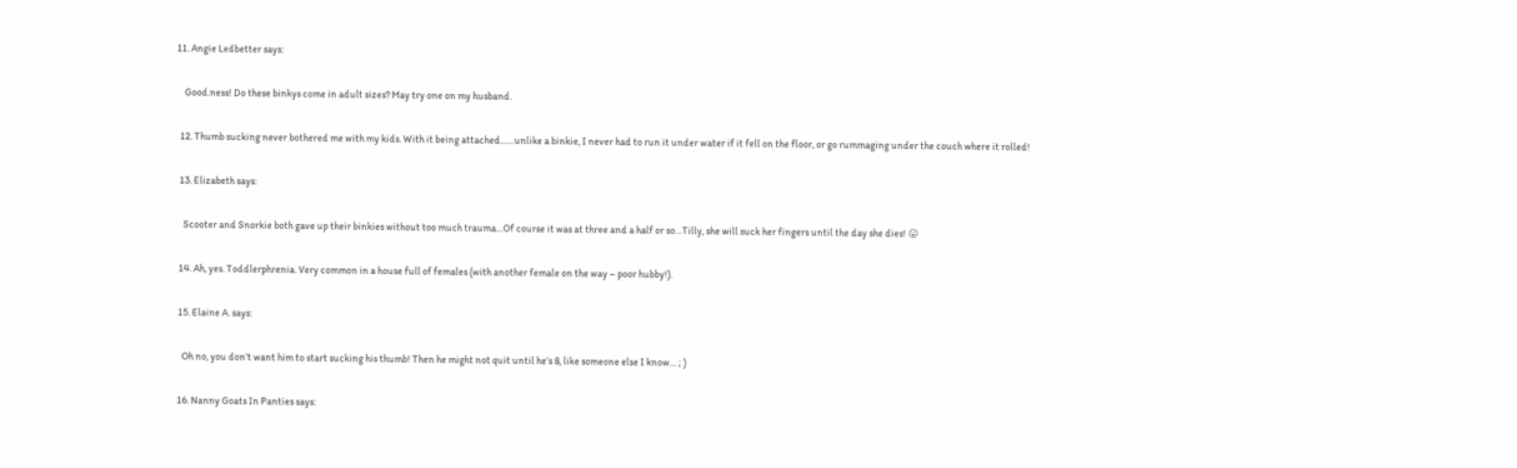11. Angie Ledbetter says:

    Good.ness! Do these binkys come in adult sizes? May try one on my husband.

  12. Thumb sucking never bothered me with my kids. With it being attached……unlike a binkie, I never had to run it under water if it fell on the floor, or go rummaging under the couch where it rolled!

  13. Elizabeth says:

    Scooter and Snorkie both gave up their binkies without too much trauma…Of course it was at three and a half or so…Tilly, she will suck her fingers until the day she dies! 😛

  14. Ah, yes. Toddlerphrenia. Very common in a house full of females (with another female on the way – poor hubby!).

  15. Elaine A. says:

    Oh no, you don’t want him to start sucking his thumb! Then he might not quit until he’s 8, like someone else I know… ; )

  16. Nanny Goats In Panties says: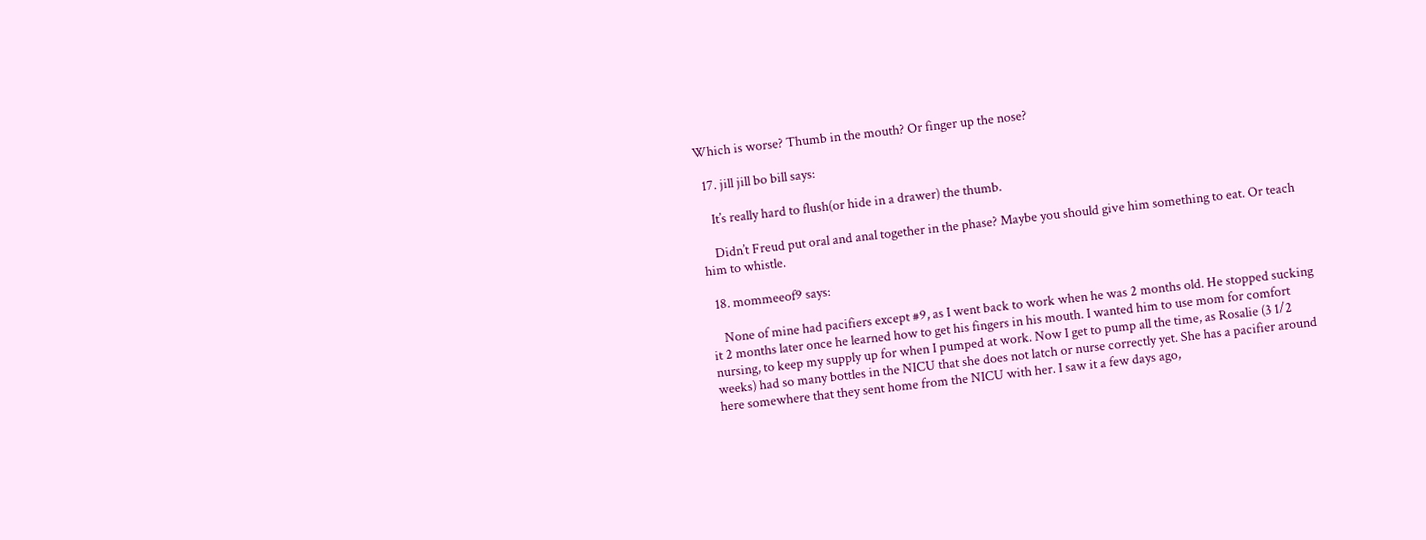Which is worse? Thumb in the mouth? Or finger up the nose?

  17. jill jill bo bill says:

    It’s really hard to flush(or hide in a drawer) the thumb.

    Didn’t Freud put oral and anal together in the phase? Maybe you should give him something to eat. Or teach him to whistle.

  18. mommeeof9 says:

    None of mine had pacifiers except #9, as I went back to work when he was 2 months old. He stopped sucking it 2 months later once he learned how to get his fingers in his mouth. I wanted him to use mom for comfort nursing, to keep my supply up for when I pumped at work. Now I get to pump all the time, as Rosalie (3 1/2 weeks) had so many bottles in the NICU that she does not latch or nurse correctly yet. She has a pacifier around here somewhere that they sent home from the NICU with her. I saw it a few days ago,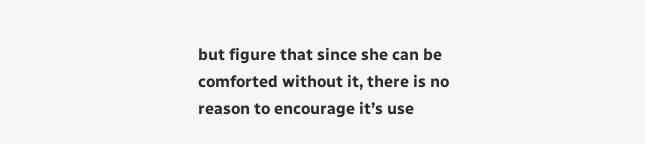but figure that since she can be comforted without it, there is no reason to encourage it’s use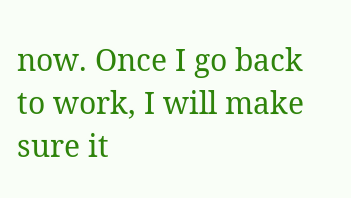now. Once I go back to work, I will make sure it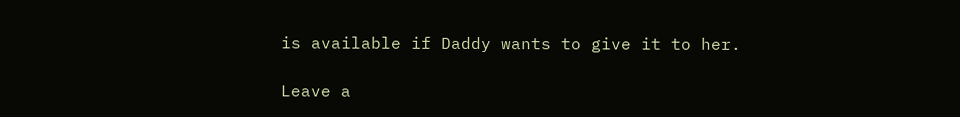is available if Daddy wants to give it to her.

Leave a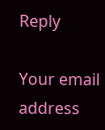Reply

Your email address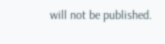will not be published.